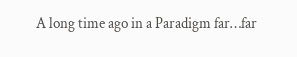A long time ago in a Paradigm far…far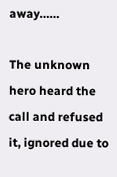away……

The unknown hero heard the call and refused it, ignored due to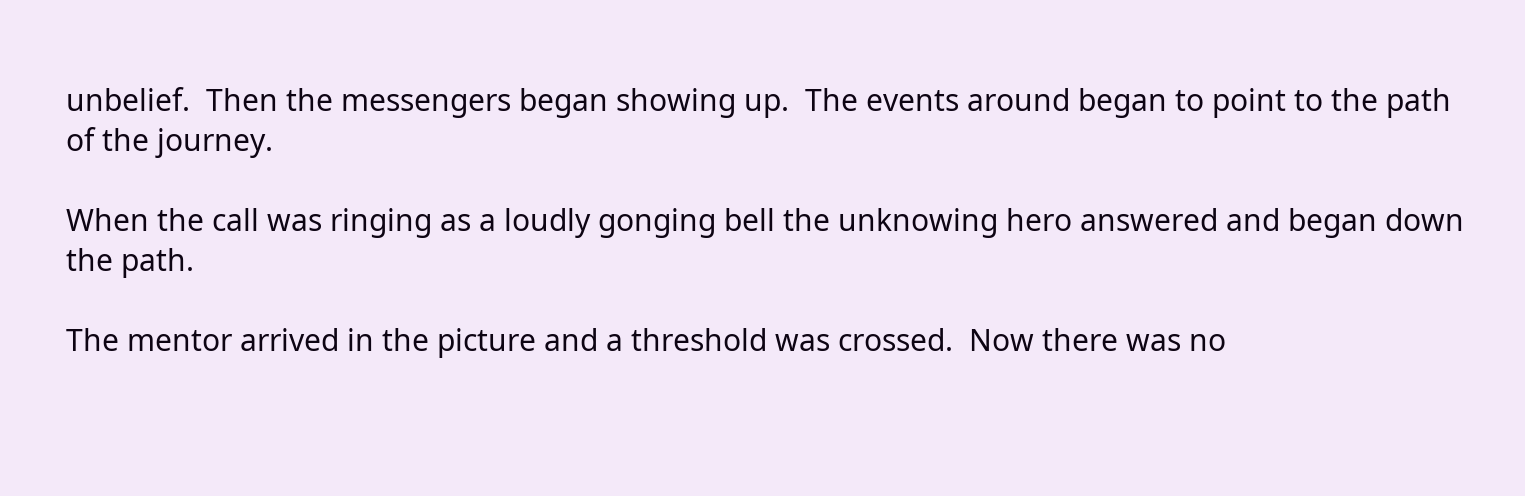unbelief.  Then the messengers began showing up.  The events around began to point to the path of the journey.

When the call was ringing as a loudly gonging bell the unknowing hero answered and began down the path.

The mentor arrived in the picture and a threshold was crossed.  Now there was no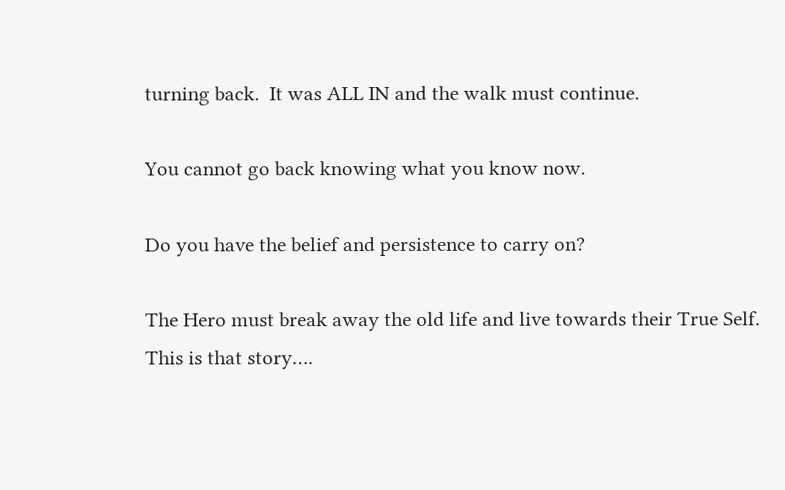turning back.  It was ALL IN and the walk must continue.

You cannot go back knowing what you know now.

Do you have the belief and persistence to carry on?

The Hero must break away the old life and live towards their True Self.  This is that story….